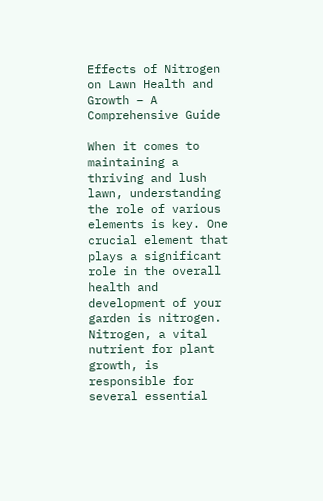Effects of Nitrogen on Lawn Health and Growth – A Comprehensive Guide

When it comes to maintaining a thriving and lush lawn, understanding the role of various elements is key. One crucial element that plays a significant role in the overall health and development of your garden is nitrogen. Nitrogen, a vital nutrient for plant growth, is responsible for several essential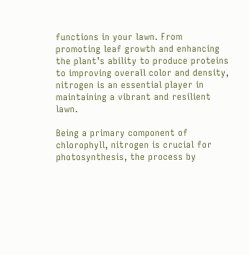functions in your lawn. From promoting leaf growth and enhancing the plant’s ability to produce proteins to improving overall color and density, nitrogen is an essential player in maintaining a vibrant and resilient lawn.

Being a primary component of chlorophyll, nitrogen is crucial for photosynthesis, the process by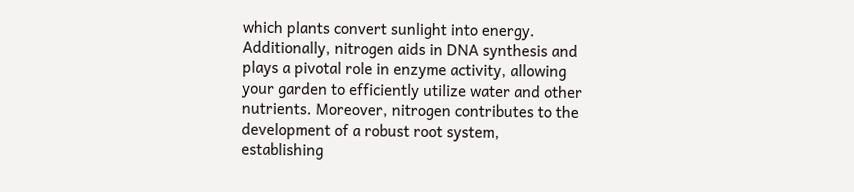which plants convert sunlight into energy. Additionally, nitrogen aids in DNA synthesis and plays a pivotal role in enzyme activity, allowing your garden to efficiently utilize water and other nutrients. Moreover, nitrogen contributes to the development of a robust root system, establishing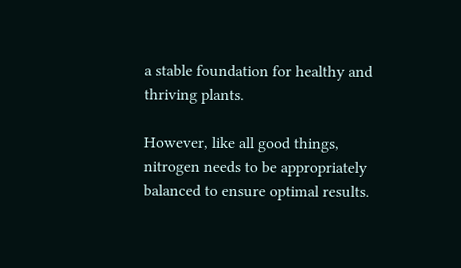a stable foundation for healthy and thriving plants.

However, like all good things, nitrogen needs to be appropriately balanced to ensure optimal results.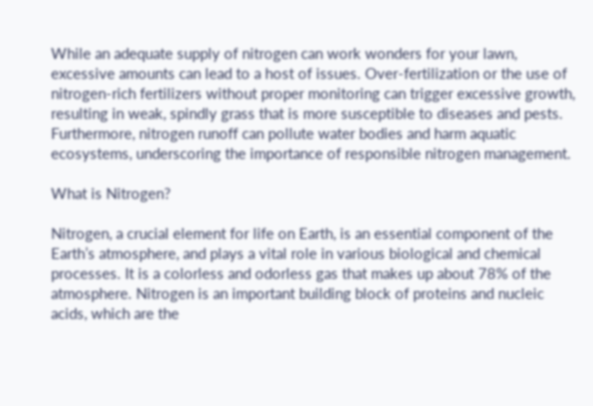While an adequate supply of nitrogen can work wonders for your lawn, excessive amounts can lead to a host of issues. Over-fertilization or the use of nitrogen-rich fertilizers without proper monitoring can trigger excessive growth, resulting in weak, spindly grass that is more susceptible to diseases and pests. Furthermore, nitrogen runoff can pollute water bodies and harm aquatic ecosystems, underscoring the importance of responsible nitrogen management.

What is Nitrogen?

Nitrogen, a crucial element for life on Earth, is an essential component of the Earth’s atmosphere, and plays a vital role in various biological and chemical processes. It is a colorless and odorless gas that makes up about 78% of the atmosphere. Nitrogen is an important building block of proteins and nucleic acids, which are the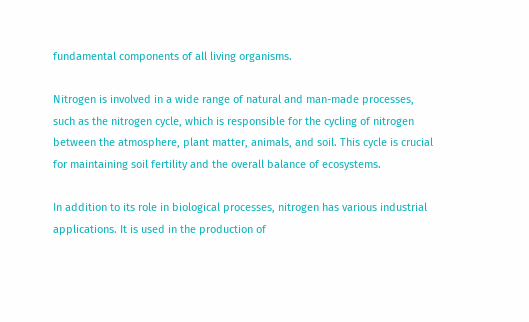fundamental components of all living organisms.

Nitrogen is involved in a wide range of natural and man-made processes, such as the nitrogen cycle, which is responsible for the cycling of nitrogen between the atmosphere, plant matter, animals, and soil. This cycle is crucial for maintaining soil fertility and the overall balance of ecosystems.

In addition to its role in biological processes, nitrogen has various industrial applications. It is used in the production of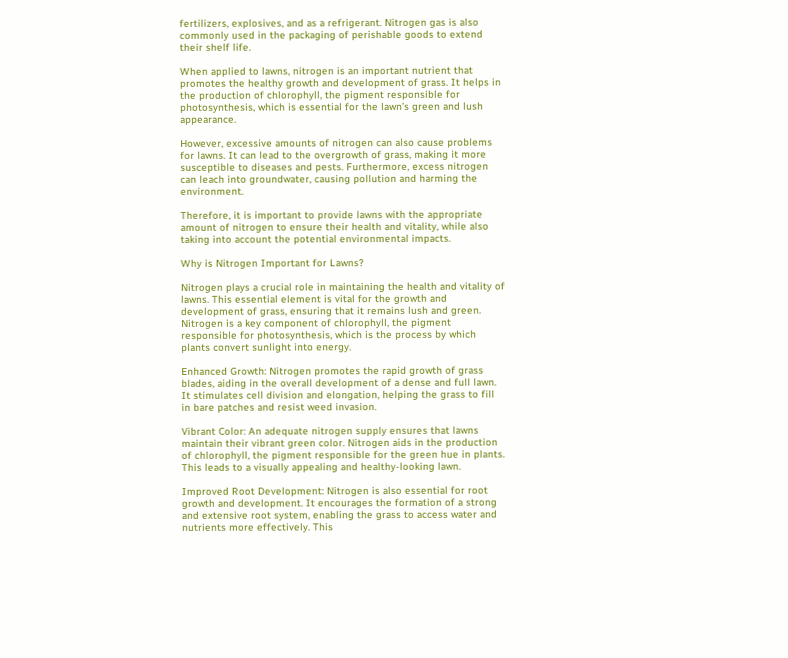fertilizers, explosives, and as a refrigerant. Nitrogen gas is also commonly used in the packaging of perishable goods to extend their shelf life.

When applied to lawns, nitrogen is an important nutrient that promotes the healthy growth and development of grass. It helps in the production of chlorophyll, the pigment responsible for photosynthesis, which is essential for the lawn’s green and lush appearance.

However, excessive amounts of nitrogen can also cause problems for lawns. It can lead to the overgrowth of grass, making it more susceptible to diseases and pests. Furthermore, excess nitrogen can leach into groundwater, causing pollution and harming the environment.

Therefore, it is important to provide lawns with the appropriate amount of nitrogen to ensure their health and vitality, while also taking into account the potential environmental impacts.

Why is Nitrogen Important for Lawns?

Nitrogen plays a crucial role in maintaining the health and vitality of lawns. This essential element is vital for the growth and development of grass, ensuring that it remains lush and green. Nitrogen is a key component of chlorophyll, the pigment responsible for photosynthesis, which is the process by which plants convert sunlight into energy.

Enhanced Growth: Nitrogen promotes the rapid growth of grass blades, aiding in the overall development of a dense and full lawn. It stimulates cell division and elongation, helping the grass to fill in bare patches and resist weed invasion.

Vibrant Color: An adequate nitrogen supply ensures that lawns maintain their vibrant green color. Nitrogen aids in the production of chlorophyll, the pigment responsible for the green hue in plants. This leads to a visually appealing and healthy-looking lawn.

Improved Root Development: Nitrogen is also essential for root growth and development. It encourages the formation of a strong and extensive root system, enabling the grass to access water and nutrients more effectively. This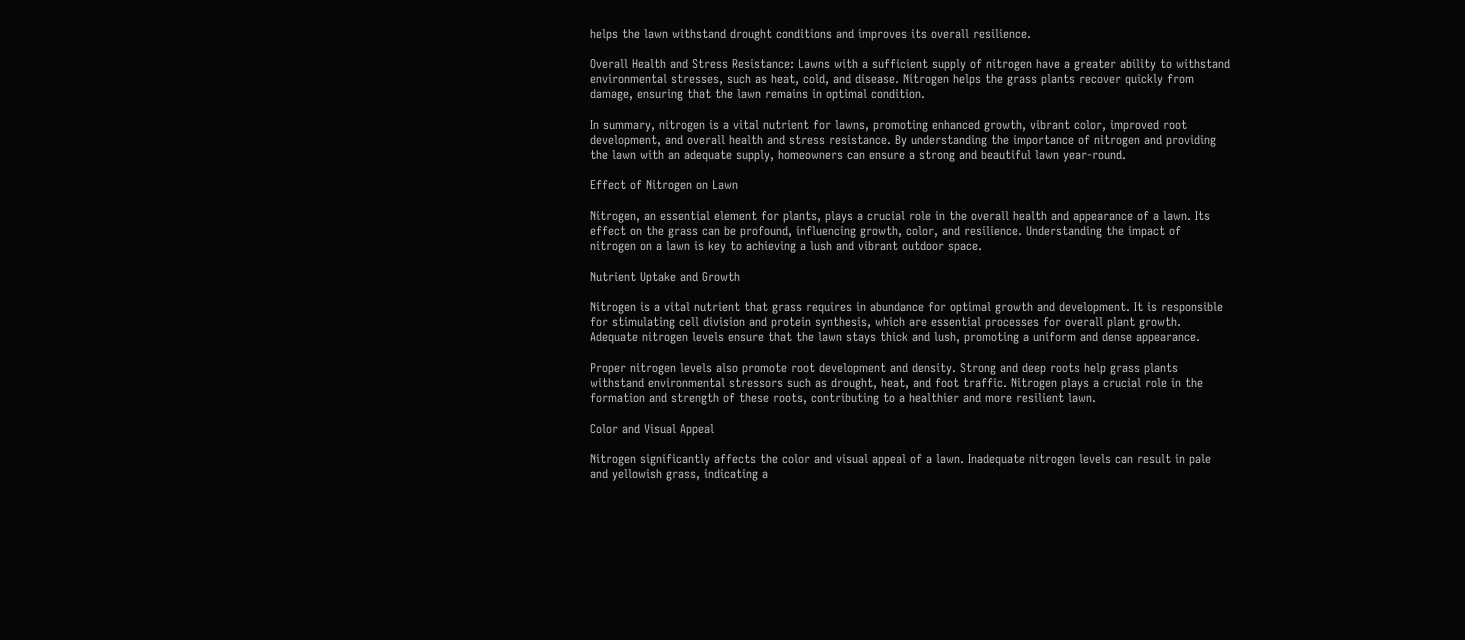helps the lawn withstand drought conditions and improves its overall resilience.

Overall Health and Stress Resistance: Lawns with a sufficient supply of nitrogen have a greater ability to withstand environmental stresses, such as heat, cold, and disease. Nitrogen helps the grass plants recover quickly from damage, ensuring that the lawn remains in optimal condition.

In summary, nitrogen is a vital nutrient for lawns, promoting enhanced growth, vibrant color, improved root development, and overall health and stress resistance. By understanding the importance of nitrogen and providing the lawn with an adequate supply, homeowners can ensure a strong and beautiful lawn year-round.

Effect of Nitrogen on Lawn

Nitrogen, an essential element for plants, plays a crucial role in the overall health and appearance of a lawn. Its effect on the grass can be profound, influencing growth, color, and resilience. Understanding the impact of nitrogen on a lawn is key to achieving a lush and vibrant outdoor space.

Nutrient Uptake and Growth

Nitrogen is a vital nutrient that grass requires in abundance for optimal growth and development. It is responsible for stimulating cell division and protein synthesis, which are essential processes for overall plant growth. Adequate nitrogen levels ensure that the lawn stays thick and lush, promoting a uniform and dense appearance.

Proper nitrogen levels also promote root development and density. Strong and deep roots help grass plants withstand environmental stressors such as drought, heat, and foot traffic. Nitrogen plays a crucial role in the formation and strength of these roots, contributing to a healthier and more resilient lawn.

Color and Visual Appeal

Nitrogen significantly affects the color and visual appeal of a lawn. Inadequate nitrogen levels can result in pale and yellowish grass, indicating a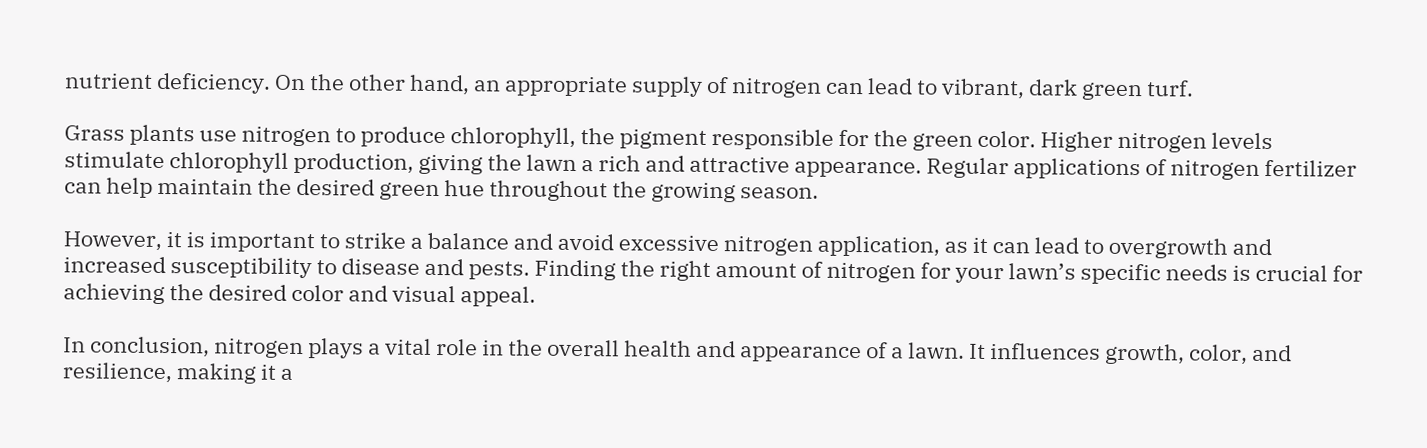nutrient deficiency. On the other hand, an appropriate supply of nitrogen can lead to vibrant, dark green turf.

Grass plants use nitrogen to produce chlorophyll, the pigment responsible for the green color. Higher nitrogen levels stimulate chlorophyll production, giving the lawn a rich and attractive appearance. Regular applications of nitrogen fertilizer can help maintain the desired green hue throughout the growing season.

However, it is important to strike a balance and avoid excessive nitrogen application, as it can lead to overgrowth and increased susceptibility to disease and pests. Finding the right amount of nitrogen for your lawn’s specific needs is crucial for achieving the desired color and visual appeal.

In conclusion, nitrogen plays a vital role in the overall health and appearance of a lawn. It influences growth, color, and resilience, making it a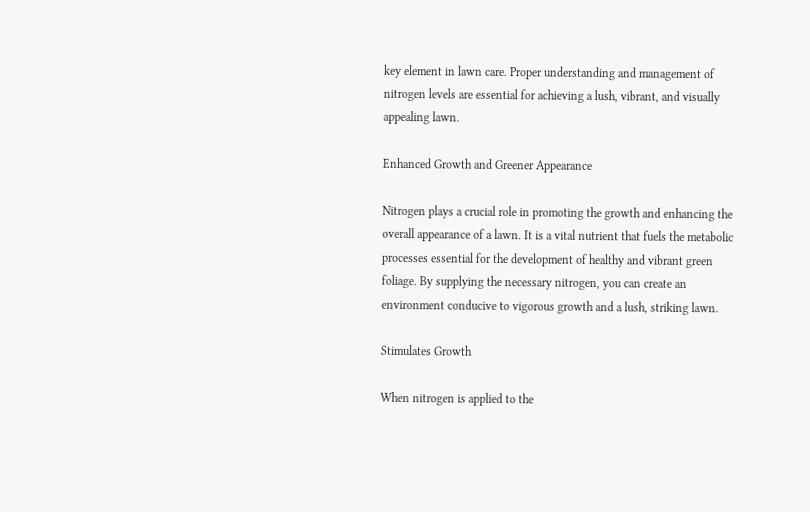key element in lawn care. Proper understanding and management of nitrogen levels are essential for achieving a lush, vibrant, and visually appealing lawn.

Enhanced Growth and Greener Appearance

Nitrogen plays a crucial role in promoting the growth and enhancing the overall appearance of a lawn. It is a vital nutrient that fuels the metabolic processes essential for the development of healthy and vibrant green foliage. By supplying the necessary nitrogen, you can create an environment conducive to vigorous growth and a lush, striking lawn.

Stimulates Growth

When nitrogen is applied to the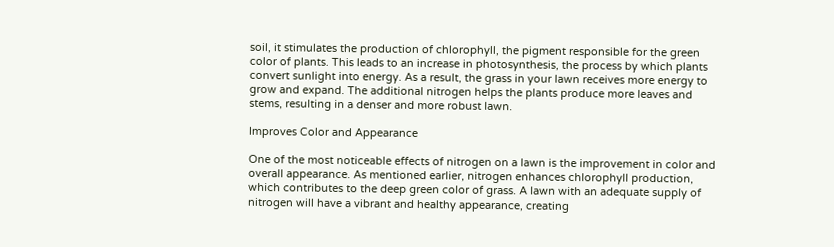soil, it stimulates the production of chlorophyll, the pigment responsible for the green color of plants. This leads to an increase in photosynthesis, the process by which plants convert sunlight into energy. As a result, the grass in your lawn receives more energy to grow and expand. The additional nitrogen helps the plants produce more leaves and stems, resulting in a denser and more robust lawn.

Improves Color and Appearance

One of the most noticeable effects of nitrogen on a lawn is the improvement in color and overall appearance. As mentioned earlier, nitrogen enhances chlorophyll production, which contributes to the deep green color of grass. A lawn with an adequate supply of nitrogen will have a vibrant and healthy appearance, creating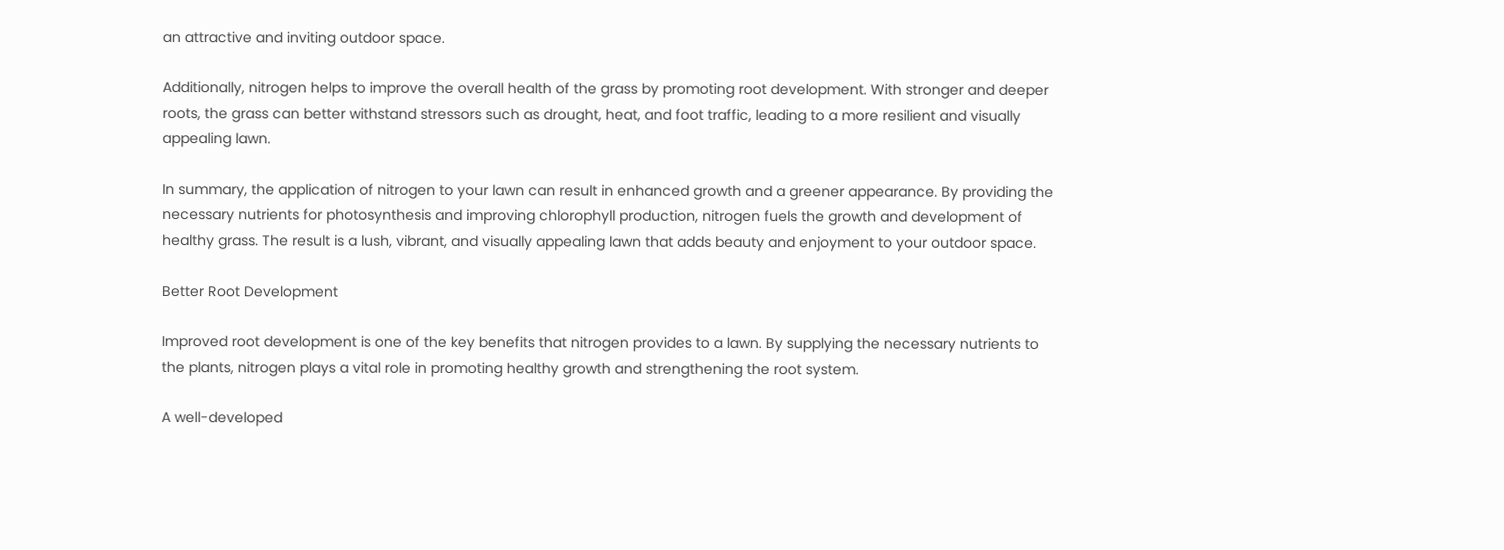an attractive and inviting outdoor space.

Additionally, nitrogen helps to improve the overall health of the grass by promoting root development. With stronger and deeper roots, the grass can better withstand stressors such as drought, heat, and foot traffic, leading to a more resilient and visually appealing lawn.

In summary, the application of nitrogen to your lawn can result in enhanced growth and a greener appearance. By providing the necessary nutrients for photosynthesis and improving chlorophyll production, nitrogen fuels the growth and development of healthy grass. The result is a lush, vibrant, and visually appealing lawn that adds beauty and enjoyment to your outdoor space.

Better Root Development

Improved root development is one of the key benefits that nitrogen provides to a lawn. By supplying the necessary nutrients to the plants, nitrogen plays a vital role in promoting healthy growth and strengthening the root system.

A well-developed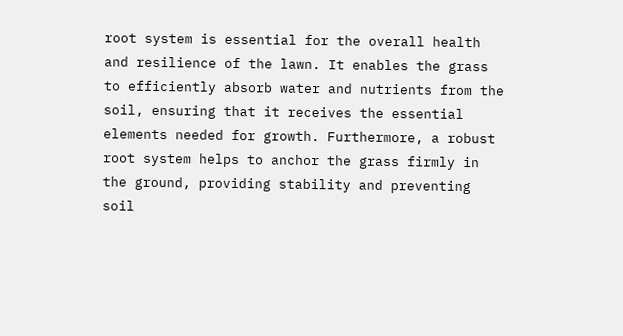root system is essential for the overall health and resilience of the lawn. It enables the grass to efficiently absorb water and nutrients from the soil, ensuring that it receives the essential elements needed for growth. Furthermore, a robust root system helps to anchor the grass firmly in the ground, providing stability and preventing soil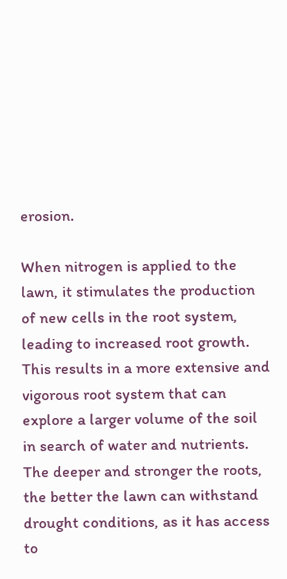erosion.

When nitrogen is applied to the lawn, it stimulates the production of new cells in the root system, leading to increased root growth. This results in a more extensive and vigorous root system that can explore a larger volume of the soil in search of water and nutrients. The deeper and stronger the roots, the better the lawn can withstand drought conditions, as it has access to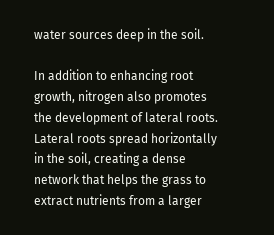water sources deep in the soil.

In addition to enhancing root growth, nitrogen also promotes the development of lateral roots. Lateral roots spread horizontally in the soil, creating a dense network that helps the grass to extract nutrients from a larger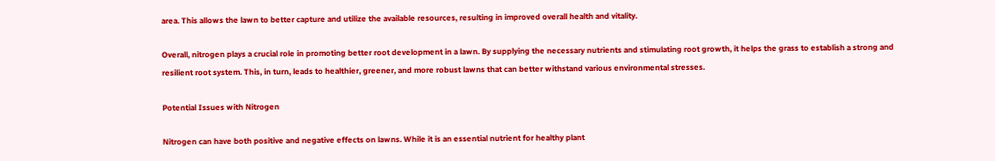area. This allows the lawn to better capture and utilize the available resources, resulting in improved overall health and vitality.

Overall, nitrogen plays a crucial role in promoting better root development in a lawn. By supplying the necessary nutrients and stimulating root growth, it helps the grass to establish a strong and resilient root system. This, in turn, leads to healthier, greener, and more robust lawns that can better withstand various environmental stresses.

Potential Issues with Nitrogen

Nitrogen can have both positive and negative effects on lawns. While it is an essential nutrient for healthy plant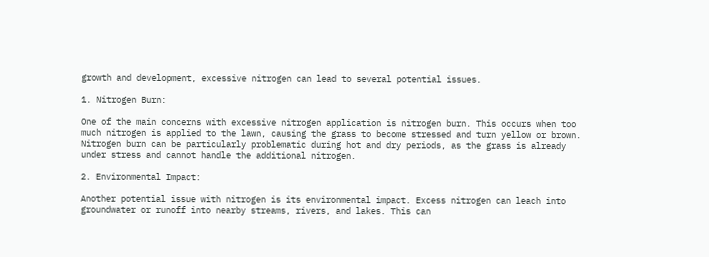growth and development, excessive nitrogen can lead to several potential issues.

1. Nitrogen Burn:

One of the main concerns with excessive nitrogen application is nitrogen burn. This occurs when too much nitrogen is applied to the lawn, causing the grass to become stressed and turn yellow or brown. Nitrogen burn can be particularly problematic during hot and dry periods, as the grass is already under stress and cannot handle the additional nitrogen.

2. Environmental Impact:

Another potential issue with nitrogen is its environmental impact. Excess nitrogen can leach into groundwater or runoff into nearby streams, rivers, and lakes. This can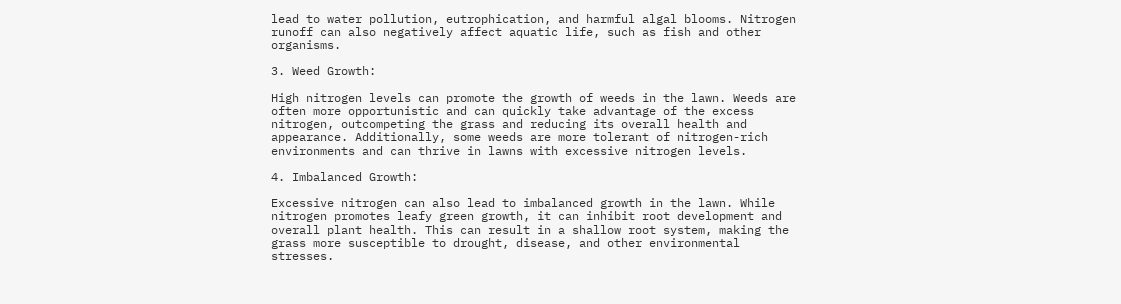lead to water pollution, eutrophication, and harmful algal blooms. Nitrogen runoff can also negatively affect aquatic life, such as fish and other organisms.

3. Weed Growth:

High nitrogen levels can promote the growth of weeds in the lawn. Weeds are often more opportunistic and can quickly take advantage of the excess nitrogen, outcompeting the grass and reducing its overall health and appearance. Additionally, some weeds are more tolerant of nitrogen-rich environments and can thrive in lawns with excessive nitrogen levels.

4. Imbalanced Growth:

Excessive nitrogen can also lead to imbalanced growth in the lawn. While nitrogen promotes leafy green growth, it can inhibit root development and overall plant health. This can result in a shallow root system, making the grass more susceptible to drought, disease, and other environmental stresses.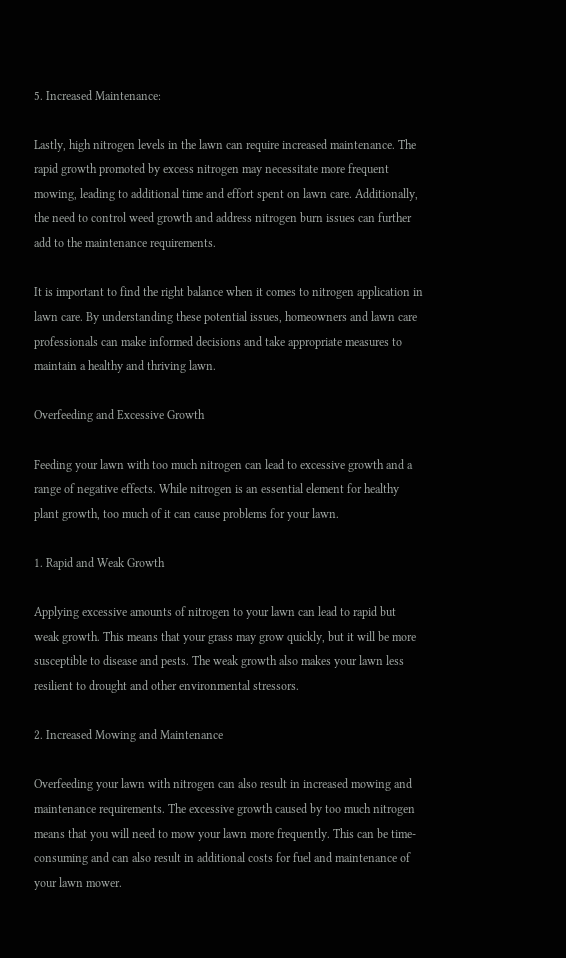5. Increased Maintenance:

Lastly, high nitrogen levels in the lawn can require increased maintenance. The rapid growth promoted by excess nitrogen may necessitate more frequent mowing, leading to additional time and effort spent on lawn care. Additionally, the need to control weed growth and address nitrogen burn issues can further add to the maintenance requirements.

It is important to find the right balance when it comes to nitrogen application in lawn care. By understanding these potential issues, homeowners and lawn care professionals can make informed decisions and take appropriate measures to maintain a healthy and thriving lawn.

Overfeeding and Excessive Growth

Feeding your lawn with too much nitrogen can lead to excessive growth and a range of negative effects. While nitrogen is an essential element for healthy plant growth, too much of it can cause problems for your lawn.

1. Rapid and Weak Growth

Applying excessive amounts of nitrogen to your lawn can lead to rapid but weak growth. This means that your grass may grow quickly, but it will be more susceptible to disease and pests. The weak growth also makes your lawn less resilient to drought and other environmental stressors.

2. Increased Mowing and Maintenance

Overfeeding your lawn with nitrogen can also result in increased mowing and maintenance requirements. The excessive growth caused by too much nitrogen means that you will need to mow your lawn more frequently. This can be time-consuming and can also result in additional costs for fuel and maintenance of your lawn mower.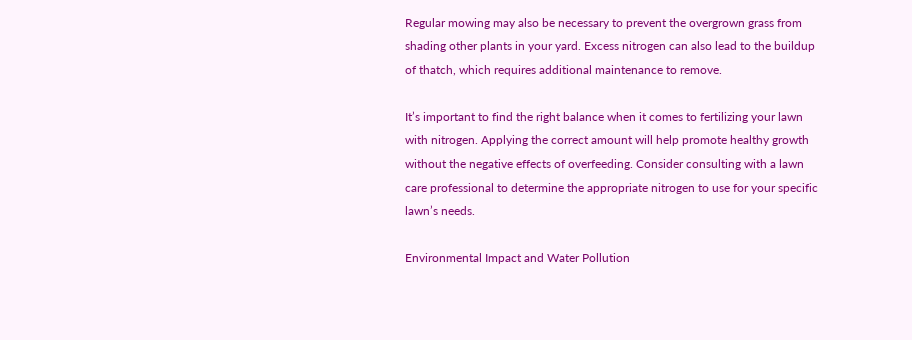Regular mowing may also be necessary to prevent the overgrown grass from shading other plants in your yard. Excess nitrogen can also lead to the buildup of thatch, which requires additional maintenance to remove.

It’s important to find the right balance when it comes to fertilizing your lawn with nitrogen. Applying the correct amount will help promote healthy growth without the negative effects of overfeeding. Consider consulting with a lawn care professional to determine the appropriate nitrogen to use for your specific lawn’s needs.

Environmental Impact and Water Pollution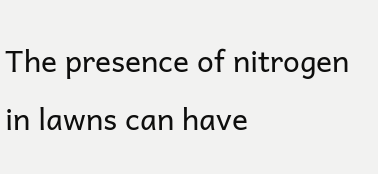The presence of nitrogen in lawns can have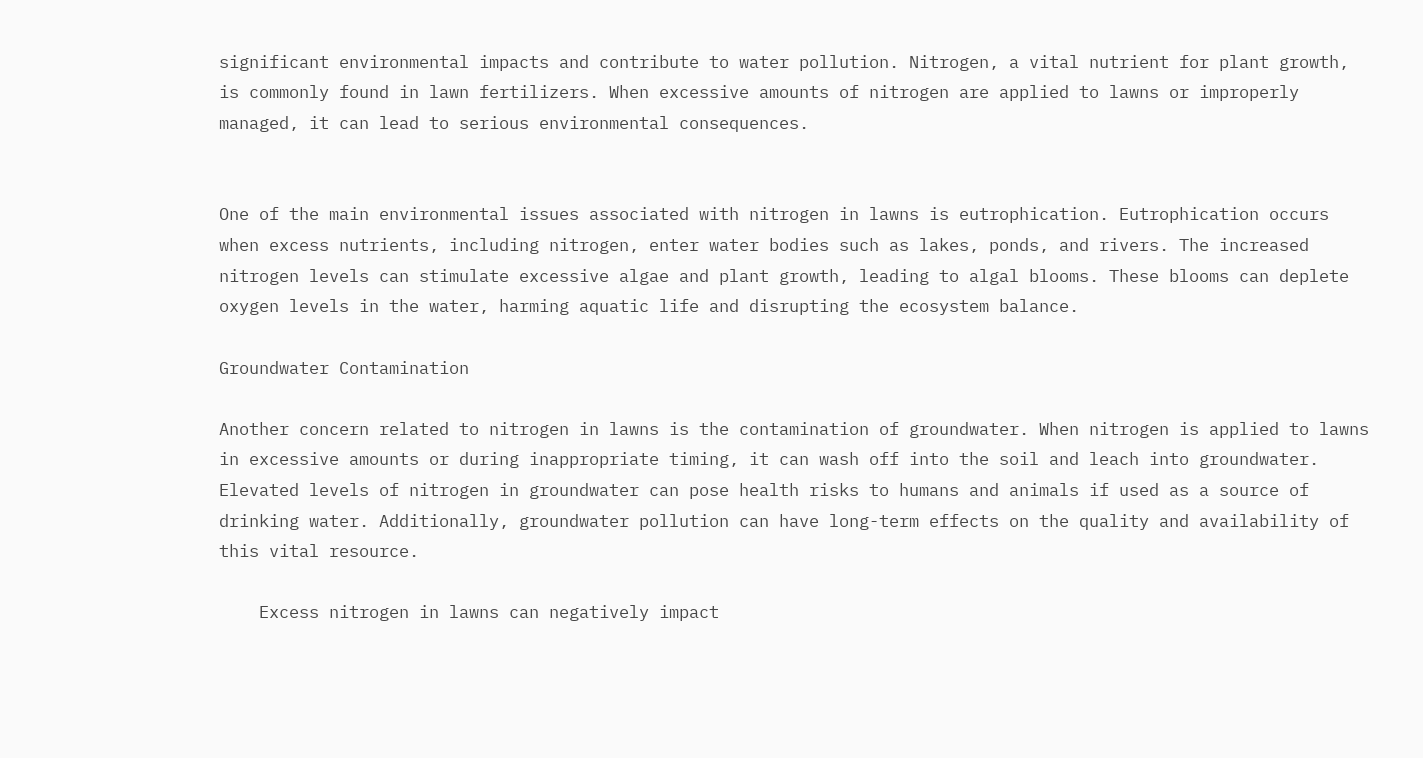significant environmental impacts and contribute to water pollution. Nitrogen, a vital nutrient for plant growth, is commonly found in lawn fertilizers. When excessive amounts of nitrogen are applied to lawns or improperly managed, it can lead to serious environmental consequences.


One of the main environmental issues associated with nitrogen in lawns is eutrophication. Eutrophication occurs when excess nutrients, including nitrogen, enter water bodies such as lakes, ponds, and rivers. The increased nitrogen levels can stimulate excessive algae and plant growth, leading to algal blooms. These blooms can deplete oxygen levels in the water, harming aquatic life and disrupting the ecosystem balance.

Groundwater Contamination

Another concern related to nitrogen in lawns is the contamination of groundwater. When nitrogen is applied to lawns in excessive amounts or during inappropriate timing, it can wash off into the soil and leach into groundwater. Elevated levels of nitrogen in groundwater can pose health risks to humans and animals if used as a source of drinking water. Additionally, groundwater pollution can have long-term effects on the quality and availability of this vital resource.

    Excess nitrogen in lawns can negatively impact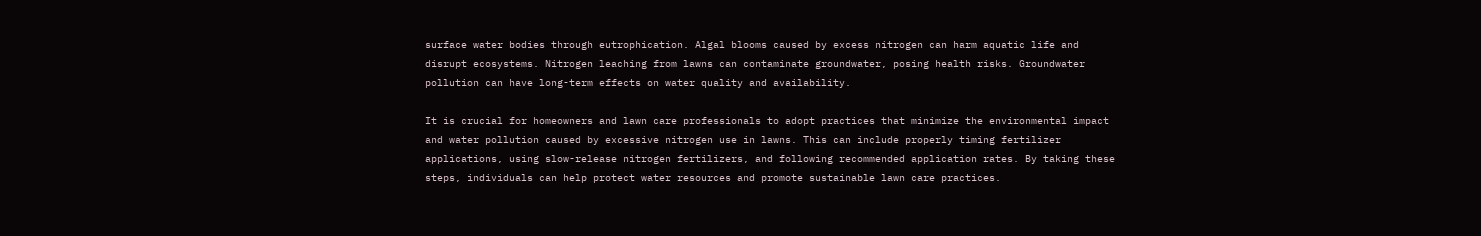surface water bodies through eutrophication. Algal blooms caused by excess nitrogen can harm aquatic life and disrupt ecosystems. Nitrogen leaching from lawns can contaminate groundwater, posing health risks. Groundwater pollution can have long-term effects on water quality and availability.

It is crucial for homeowners and lawn care professionals to adopt practices that minimize the environmental impact and water pollution caused by excessive nitrogen use in lawns. This can include properly timing fertilizer applications, using slow-release nitrogen fertilizers, and following recommended application rates. By taking these steps, individuals can help protect water resources and promote sustainable lawn care practices.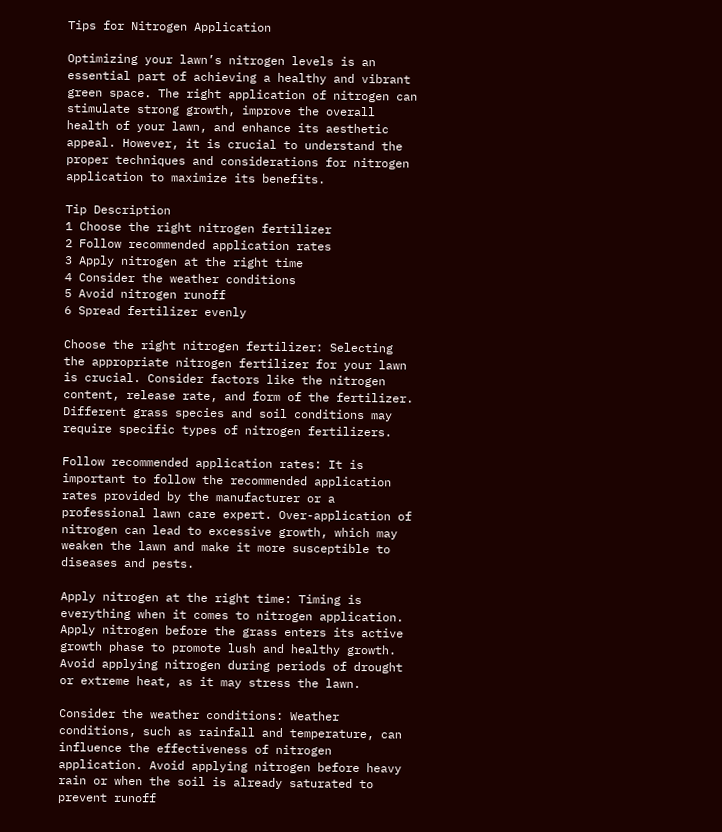Tips for Nitrogen Application

Optimizing your lawn’s nitrogen levels is an essential part of achieving a healthy and vibrant green space. The right application of nitrogen can stimulate strong growth, improve the overall health of your lawn, and enhance its aesthetic appeal. However, it is crucial to understand the proper techniques and considerations for nitrogen application to maximize its benefits.

Tip Description
1 Choose the right nitrogen fertilizer
2 Follow recommended application rates
3 Apply nitrogen at the right time
4 Consider the weather conditions
5 Avoid nitrogen runoff
6 Spread fertilizer evenly

Choose the right nitrogen fertilizer: Selecting the appropriate nitrogen fertilizer for your lawn is crucial. Consider factors like the nitrogen content, release rate, and form of the fertilizer. Different grass species and soil conditions may require specific types of nitrogen fertilizers.

Follow recommended application rates: It is important to follow the recommended application rates provided by the manufacturer or a professional lawn care expert. Over-application of nitrogen can lead to excessive growth, which may weaken the lawn and make it more susceptible to diseases and pests.

Apply nitrogen at the right time: Timing is everything when it comes to nitrogen application. Apply nitrogen before the grass enters its active growth phase to promote lush and healthy growth. Avoid applying nitrogen during periods of drought or extreme heat, as it may stress the lawn.

Consider the weather conditions: Weather conditions, such as rainfall and temperature, can influence the effectiveness of nitrogen application. Avoid applying nitrogen before heavy rain or when the soil is already saturated to prevent runoff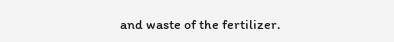and waste of the fertilizer.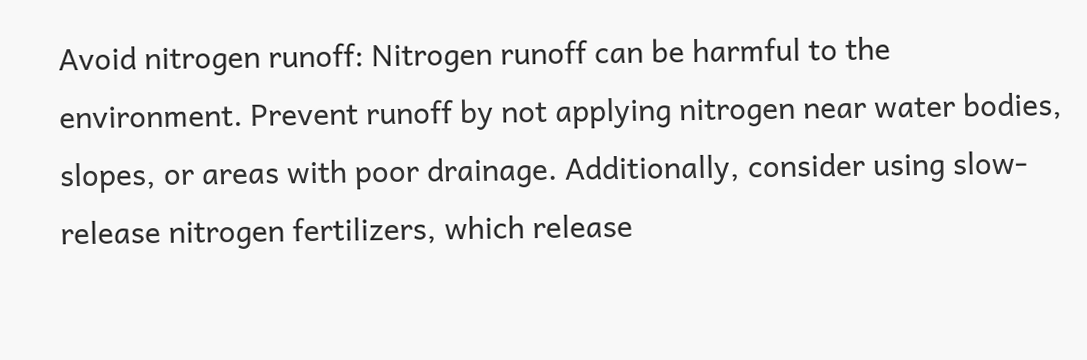Avoid nitrogen runoff: Nitrogen runoff can be harmful to the environment. Prevent runoff by not applying nitrogen near water bodies, slopes, or areas with poor drainage. Additionally, consider using slow-release nitrogen fertilizers, which release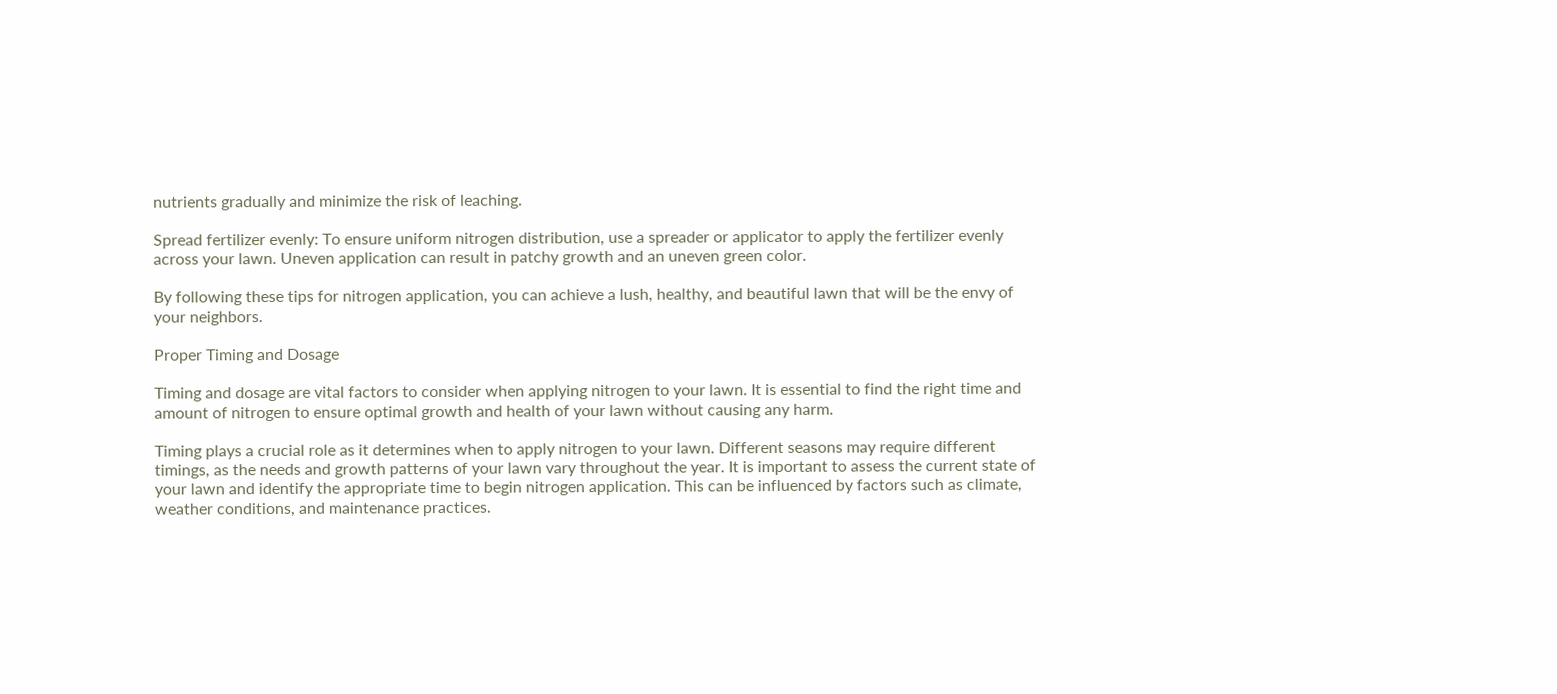nutrients gradually and minimize the risk of leaching.

Spread fertilizer evenly: To ensure uniform nitrogen distribution, use a spreader or applicator to apply the fertilizer evenly across your lawn. Uneven application can result in patchy growth and an uneven green color.

By following these tips for nitrogen application, you can achieve a lush, healthy, and beautiful lawn that will be the envy of your neighbors.

Proper Timing and Dosage

Timing and dosage are vital factors to consider when applying nitrogen to your lawn. It is essential to find the right time and amount of nitrogen to ensure optimal growth and health of your lawn without causing any harm.

Timing plays a crucial role as it determines when to apply nitrogen to your lawn. Different seasons may require different timings, as the needs and growth patterns of your lawn vary throughout the year. It is important to assess the current state of your lawn and identify the appropriate time to begin nitrogen application. This can be influenced by factors such as climate, weather conditions, and maintenance practices.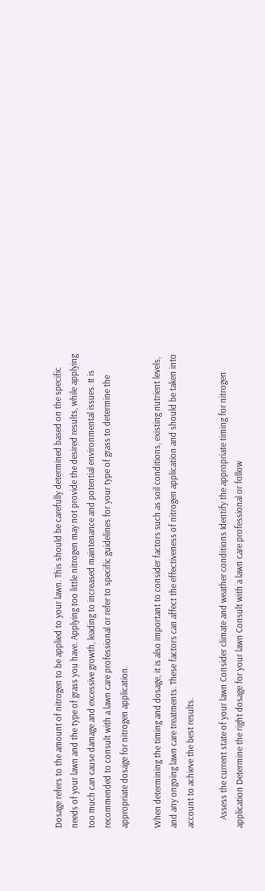Dosage refers to the amount of nitrogen to be applied to your lawn. This should be carefully determined based on the specific needs of your lawn and the type of grass you have. Applying too little nitrogen may not provide the desired results, while applying too much can cause damage and excessive growth, leading to increased maintenance and potential environmental issues. It is recommended to consult with a lawn care professional or refer to specific guidelines for your type of grass to determine the appropriate dosage for nitrogen application.

When determining the timing and dosage, it is also important to consider factors such as soil conditions, existing nutrient levels, and any ongoing lawn care treatments. These factors can affect the effectiveness of nitrogen application and should be taken into account to achieve the best results.

    Assess the current state of your lawn Consider climate and weather conditions Identify the appropriate timing for nitrogen application Determine the right dosage for your lawn Consult with a lawn care professional or follow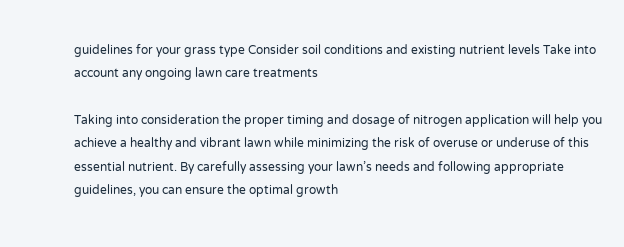guidelines for your grass type Consider soil conditions and existing nutrient levels Take into account any ongoing lawn care treatments

Taking into consideration the proper timing and dosage of nitrogen application will help you achieve a healthy and vibrant lawn while minimizing the risk of overuse or underuse of this essential nutrient. By carefully assessing your lawn’s needs and following appropriate guidelines, you can ensure the optimal growth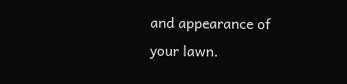and appearance of your lawn.